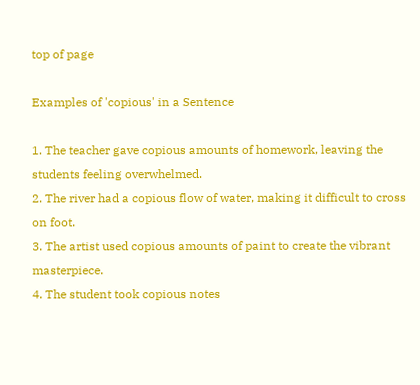top of page

Examples of 'copious' in a Sentence

1. The teacher gave copious amounts of homework, leaving the students feeling overwhelmed.
2. The river had a copious flow of water, making it difficult to cross on foot.
3. The artist used copious amounts of paint to create the vibrant masterpiece.
4. The student took copious notes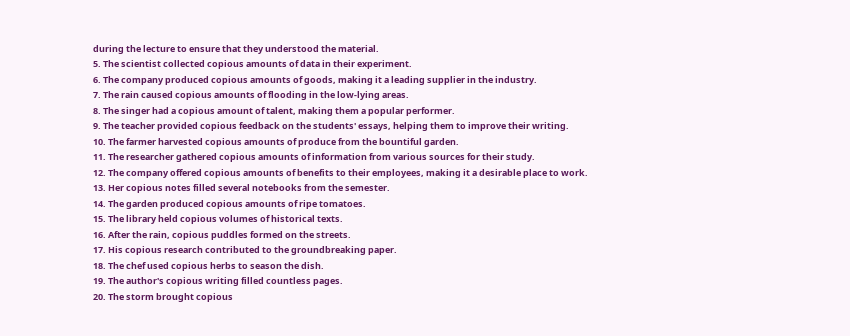during the lecture to ensure that they understood the material.
5. The scientist collected copious amounts of data in their experiment.
6. The company produced copious amounts of goods, making it a leading supplier in the industry.
7. The rain caused copious amounts of flooding in the low-lying areas.
8. The singer had a copious amount of talent, making them a popular performer.
9. The teacher provided copious feedback on the students' essays, helping them to improve their writing.
10. The farmer harvested copious amounts of produce from the bountiful garden.
11. The researcher gathered copious amounts of information from various sources for their study.
12. The company offered copious amounts of benefits to their employees, making it a desirable place to work.
13. Her copious notes filled several notebooks from the semester.
14. The garden produced copious amounts of ripe tomatoes.
15. The library held copious volumes of historical texts.
16. After the rain, copious puddles formed on the streets.
17. His copious research contributed to the groundbreaking paper.
18. The chef used copious herbs to season the dish.
19. The author's copious writing filled countless pages.
20. The storm brought copious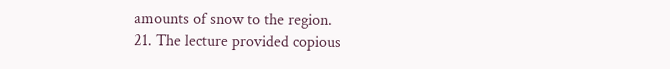amounts of snow to the region.
21. The lecture provided copious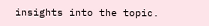insights into the topic.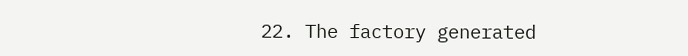22. The factory generated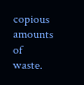copious amounts of waste.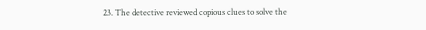23. The detective reviewed copious clues to solve the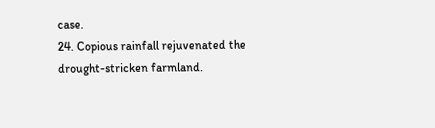case.
24. Copious rainfall rejuvenated the drought-stricken farmland.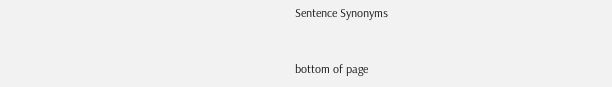Sentence Synonyms



bottom of page